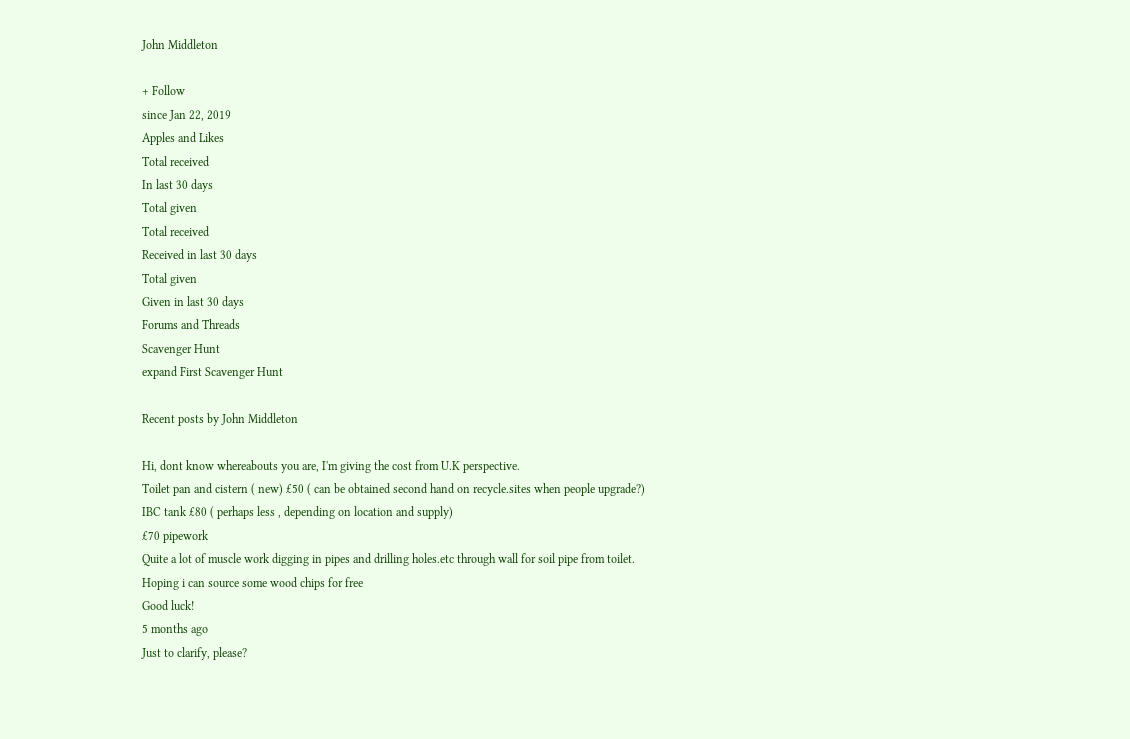John Middleton

+ Follow
since Jan 22, 2019
Apples and Likes
Total received
In last 30 days
Total given
Total received
Received in last 30 days
Total given
Given in last 30 days
Forums and Threads
Scavenger Hunt
expand First Scavenger Hunt

Recent posts by John Middleton

Hi, dont know whereabouts you are, I'm giving the cost from U.K perspective.
Toilet pan and cistern ( new) £50 ( can be obtained second hand on recycle.sites when people upgrade?)
IBC tank £80 ( perhaps less , depending on location and supply)
£70 pipework
Quite a lot of muscle work digging in pipes and drilling holes.etc through wall for soil pipe from toilet.
Hoping i can source some wood chips for free
Good luck!
5 months ago
Just to clarify, please?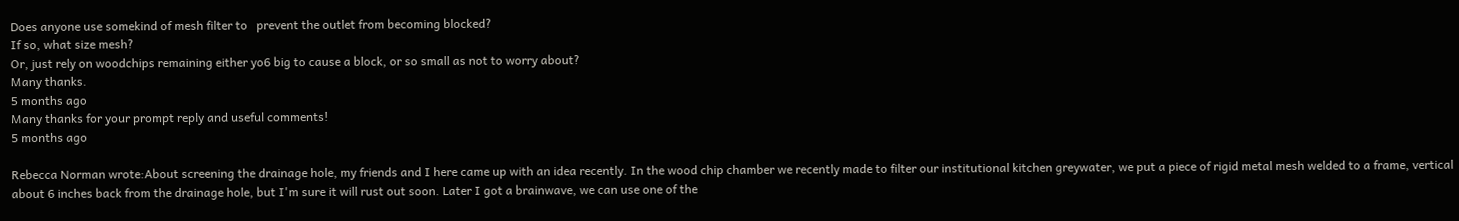Does anyone use somekind of mesh filter to   prevent the outlet from becoming blocked?
If so, what size mesh?
Or, just rely on woodchips remaining either yo6 big to cause a block, or so small as not to worry about?
Many thanks.
5 months ago
Many thanks for your prompt reply and useful comments!
5 months ago

Rebecca Norman wrote:About screening the drainage hole, my friends and I here came up with an idea recently. In the wood chip chamber we recently made to filter our institutional kitchen greywater, we put a piece of rigid metal mesh welded to a frame, vertical about 6 inches back from the drainage hole, but I'm sure it will rust out soon. Later I got a brainwave, we can use one of the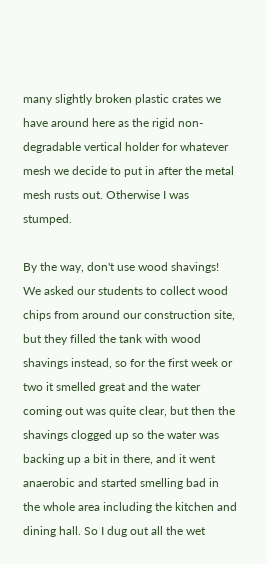many slightly broken plastic crates we have around here as the rigid non-degradable vertical holder for whatever mesh we decide to put in after the metal mesh rusts out. Otherwise I was stumped.

By the way, don't use wood shavings! We asked our students to collect wood chips from around our construction site, but they filled the tank with wood shavings instead, so for the first week or two it smelled great and the water coming out was quite clear, but then the shavings clogged up so the water was backing up a bit in there, and it went anaerobic and started smelling bad in the whole area including the kitchen and dining hall. So I dug out all the wet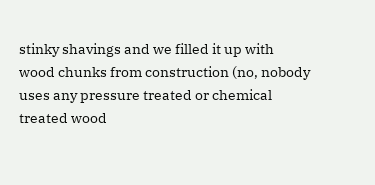stinky shavings and we filled it up with wood chunks from construction (no, nobody uses any pressure treated or chemical treated wood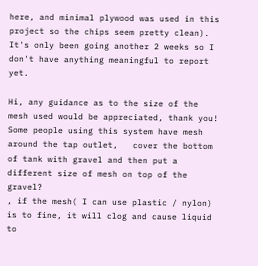here, and minimal plywood was used in this project so the chips seem pretty clean). It's only been going another 2 weeks so I don't have anything meaningful to report yet.

Hi, any guidance as to the size of the mesh used would be appreciated, thank you!
Some people using this system have mesh around the tap outlet,   cover the bottom of tank with gravel and then put a different size of mesh on top of the gravel?
, if the mesh( I can use plastic / nylon) is to fine, it will clog and cause liquid to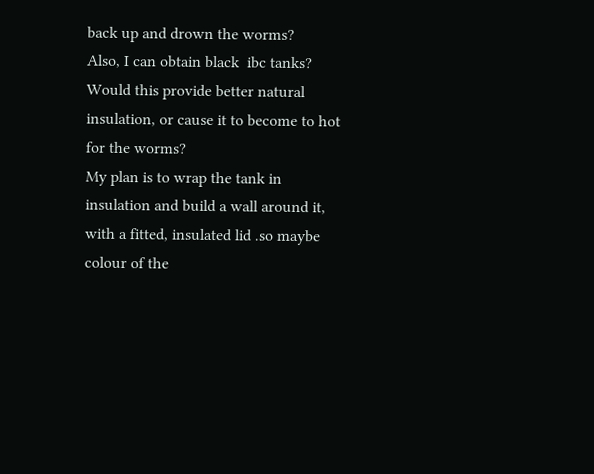back up and drown the worms?
Also, I can obtain black  ibc tanks?
Would this provide better natural insulation, or cause it to become to hot for the worms?
My plan is to wrap the tank in insulation and build a wall around it, with a fitted, insulated lid .so maybe colour of the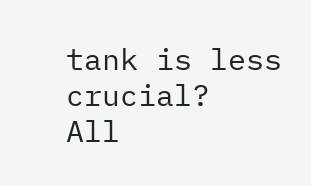tank is less crucial?
All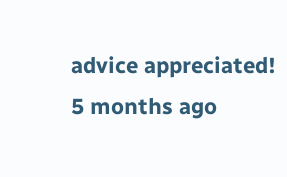advice appreciated!
5 months ago